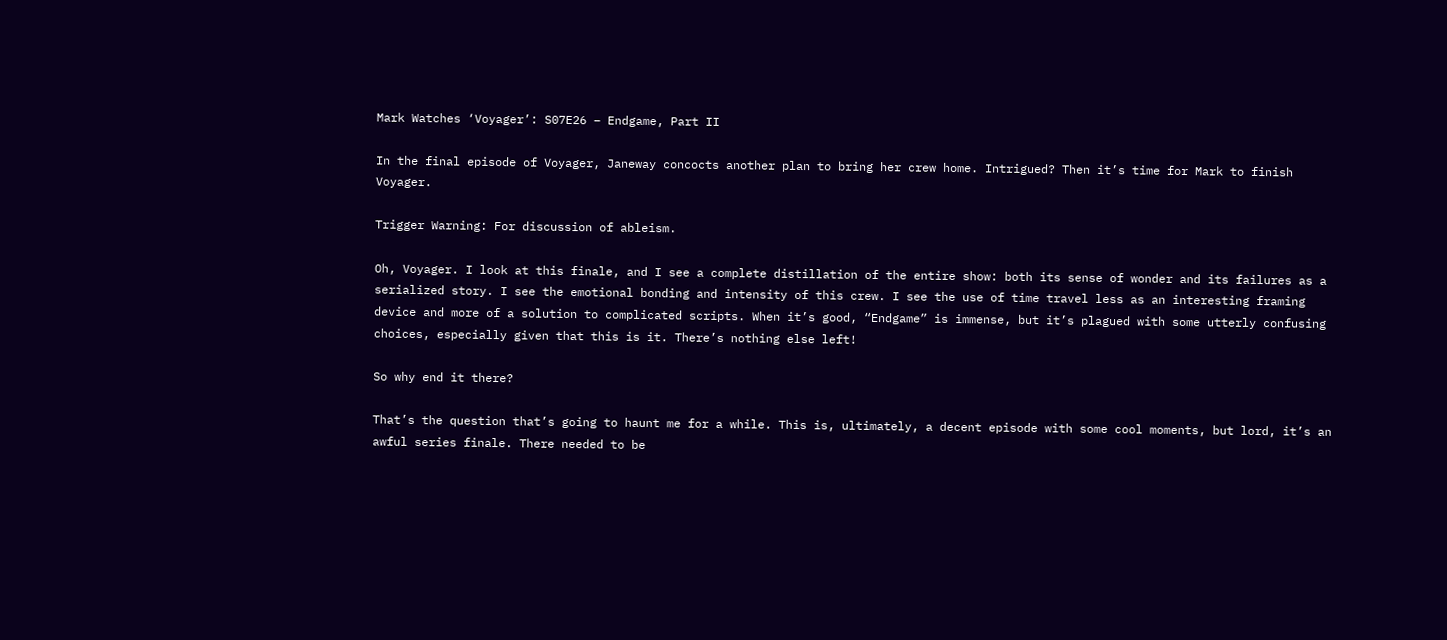Mark Watches ‘Voyager’: S07E26 – Endgame, Part II

In the final episode of Voyager, Janeway concocts another plan to bring her crew home. Intrigued? Then it’s time for Mark to finish Voyager.

Trigger Warning: For discussion of ableism.

Oh, Voyager. I look at this finale, and I see a complete distillation of the entire show: both its sense of wonder and its failures as a serialized story. I see the emotional bonding and intensity of this crew. I see the use of time travel less as an interesting framing device and more of a solution to complicated scripts. When it’s good, “Endgame” is immense, but it’s plagued with some utterly confusing choices, especially given that this is it. There’s nothing else left!

So why end it there?

That’s the question that’s going to haunt me for a while. This is, ultimately, a decent episode with some cool moments, but lord, it’s an awful series finale. There needed to be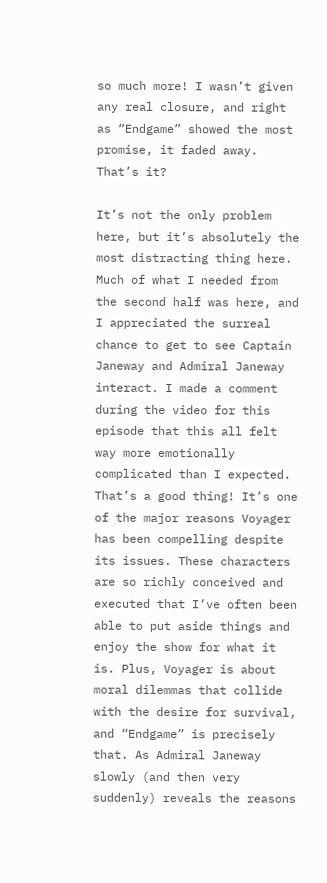so much more! I wasn’t given any real closure, and right as “Endgame” showed the most promise, it faded away. That’s it?

It’s not the only problem here, but it’s absolutely the most distracting thing here. Much of what I needed from the second half was here, and I appreciated the surreal chance to get to see Captain Janeway and Admiral Janeway interact. I made a comment during the video for this episode that this all felt way more emotionally complicated than I expected. That’s a good thing! It’s one of the major reasons Voyager has been compelling despite its issues. These characters are so richly conceived and executed that I’ve often been able to put aside things and enjoy the show for what it is. Plus, Voyager is about moral dilemmas that collide with the desire for survival, and “Endgame” is precisely that. As Admiral Janeway slowly (and then very suddenly) reveals the reasons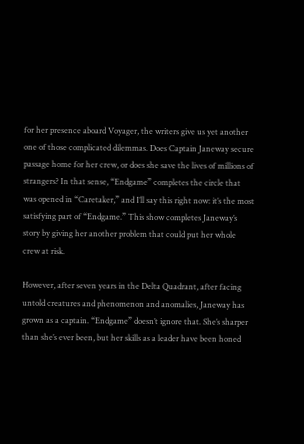for her presence aboard Voyager, the writers give us yet another one of those complicated dilemmas. Does Captain Janeway secure passage home for her crew, or does she save the lives of millions of strangers? In that sense, “Endgame” completes the circle that was opened in “Caretaker,” and I’ll say this right now: it’s the most satisfying part of “Endgame.” This show completes Janeway’s story by giving her another problem that could put her whole crew at risk.

However, after seven years in the Delta Quadrant, after facing untold creatures and phenomenon and anomalies, Janeway has grown as a captain. “Endgame” doesn’t ignore that. She’s sharper than she’s ever been, but her skills as a leader have been honed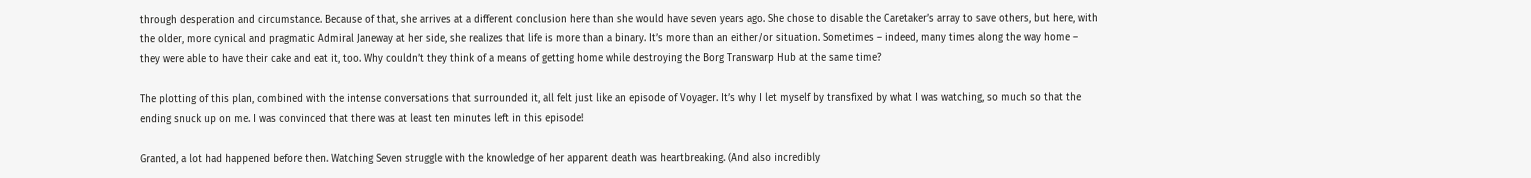through desperation and circumstance. Because of that, she arrives at a different conclusion here than she would have seven years ago. She chose to disable the Caretaker’s array to save others, but here, with the older, more cynical and pragmatic Admiral Janeway at her side, she realizes that life is more than a binary. It’s more than an either/or situation. Sometimes – indeed, many times along the way home – they were able to have their cake and eat it, too. Why couldn’t they think of a means of getting home while destroying the Borg Transwarp Hub at the same time?

The plotting of this plan, combined with the intense conversations that surrounded it, all felt just like an episode of Voyager. It’s why I let myself by transfixed by what I was watching, so much so that the ending snuck up on me. I was convinced that there was at least ten minutes left in this episode!

Granted, a lot had happened before then. Watching Seven struggle with the knowledge of her apparent death was heartbreaking. (And also incredibly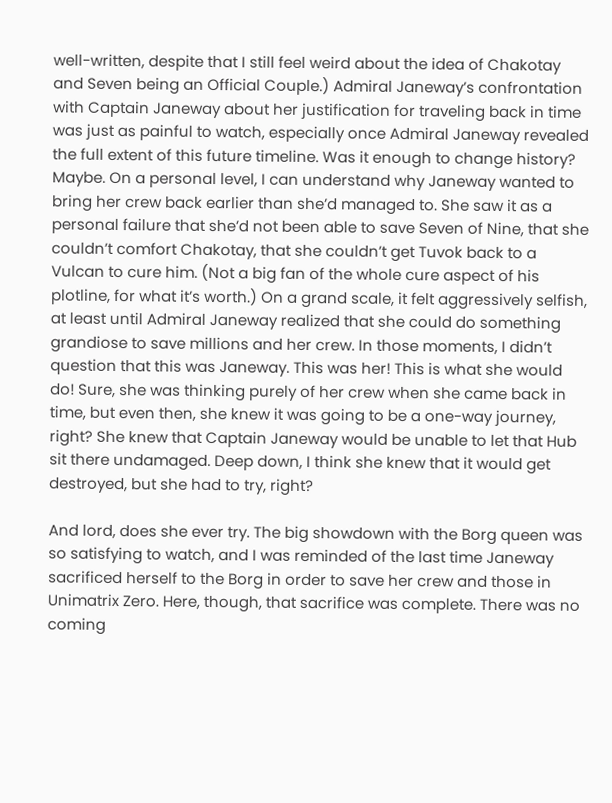well-written, despite that I still feel weird about the idea of Chakotay and Seven being an Official Couple.) Admiral Janeway’s confrontation with Captain Janeway about her justification for traveling back in time was just as painful to watch, especially once Admiral Janeway revealed the full extent of this future timeline. Was it enough to change history? Maybe. On a personal level, I can understand why Janeway wanted to bring her crew back earlier than she’d managed to. She saw it as a personal failure that she’d not been able to save Seven of Nine, that she couldn’t comfort Chakotay, that she couldn’t get Tuvok back to a Vulcan to cure him. (Not a big fan of the whole cure aspect of his plotline, for what it’s worth.) On a grand scale, it felt aggressively selfish, at least until Admiral Janeway realized that she could do something grandiose to save millions and her crew. In those moments, I didn’t question that this was Janeway. This was her! This is what she would do! Sure, she was thinking purely of her crew when she came back in time, but even then, she knew it was going to be a one-way journey, right? She knew that Captain Janeway would be unable to let that Hub sit there undamaged. Deep down, I think she knew that it would get destroyed, but she had to try, right?

And lord, does she ever try. The big showdown with the Borg queen was so satisfying to watch, and I was reminded of the last time Janeway sacrificed herself to the Borg in order to save her crew and those in Unimatrix Zero. Here, though, that sacrifice was complete. There was no coming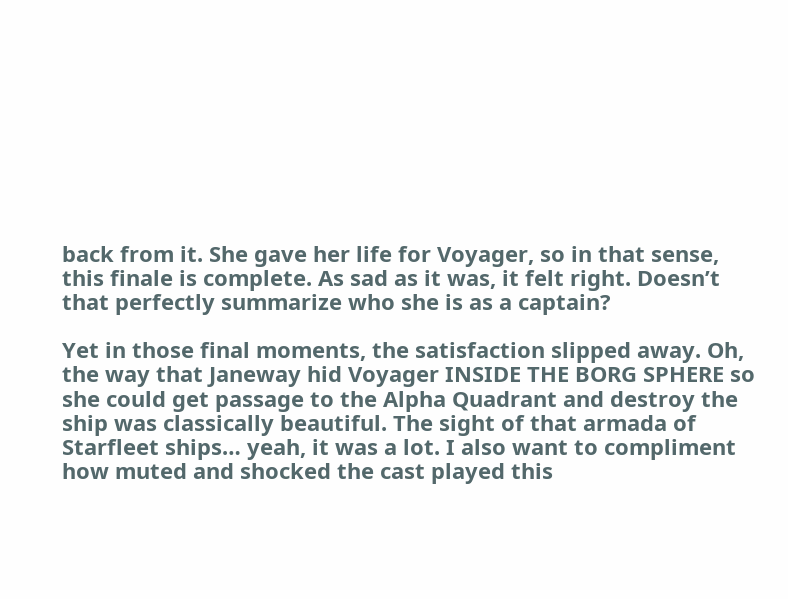back from it. She gave her life for Voyager, so in that sense, this finale is complete. As sad as it was, it felt right. Doesn’t that perfectly summarize who she is as a captain?

Yet in those final moments, the satisfaction slipped away. Oh, the way that Janeway hid Voyager INSIDE THE BORG SPHERE so she could get passage to the Alpha Quadrant and destroy the ship was classically beautiful. The sight of that armada of Starfleet ships… yeah, it was a lot. I also want to compliment how muted and shocked the cast played this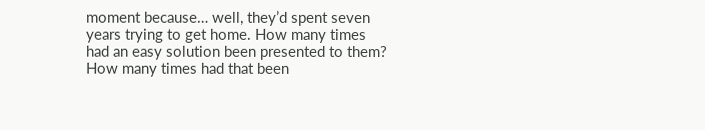moment because… well, they’d spent seven years trying to get home. How many times had an easy solution been presented to them? How many times had that been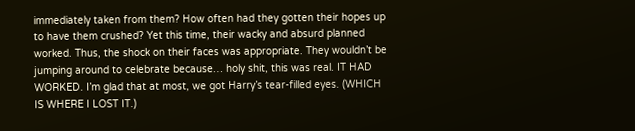immediately taken from them? How often had they gotten their hopes up to have them crushed? Yet this time, their wacky and absurd planned worked. Thus, the shock on their faces was appropriate. They wouldn’t be jumping around to celebrate because… holy shit, this was real. IT HAD WORKED. I’m glad that at most, we got Harry’s tear-filled eyes. (WHICH IS WHERE I LOST IT.)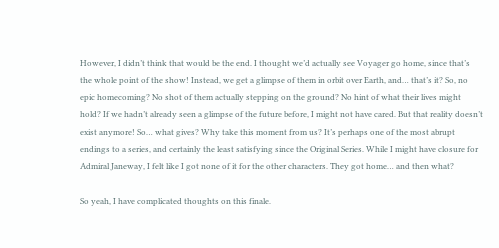However, I didn’t think that would be the end. I thought we’d actually see Voyager go home, since that’s the whole point of the show! Instead, we get a glimpse of them in orbit over Earth, and… that’s it? So, no epic homecoming? No shot of them actually stepping on the ground? No hint of what their lives might hold? If we hadn’t already seen a glimpse of the future before, I might not have cared. But that reality doesn’t exist anymore! So… what gives? Why take this moment from us? It’s perhaps one of the most abrupt endings to a series, and certainly the least satisfying since the Original Series. While I might have closure for Admiral Janeway, I felt like I got none of it for the other characters. They got home… and then what?

So yeah, I have complicated thoughts on this finale.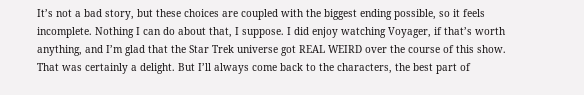It’s not a bad story, but these choices are coupled with the biggest ending possible, so it feels incomplete. Nothing I can do about that, I suppose. I did enjoy watching Voyager, if that’s worth anything, and I’m glad that the Star Trek universe got REAL WEIRD over the course of this show. That was certainly a delight. But I’ll always come back to the characters, the best part of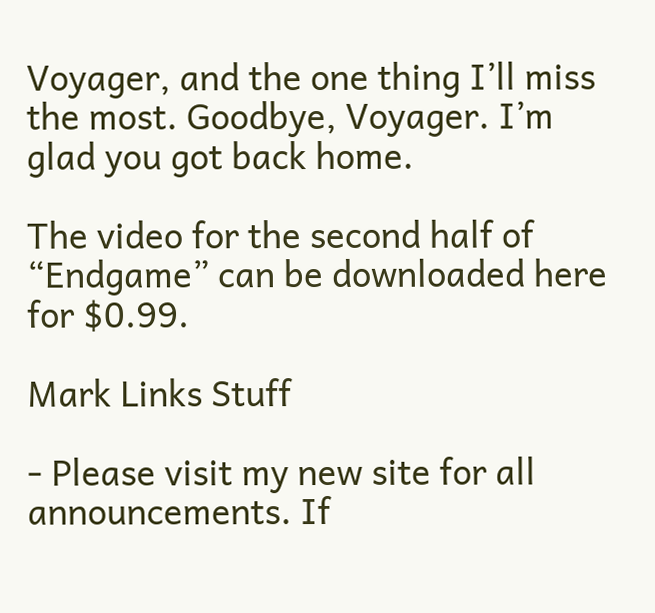Voyager, and the one thing I’ll miss the most. Goodbye, Voyager. I’m glad you got back home.

The video for the second half of “Endgame” can be downloaded here for $0.99.

Mark Links Stuff

- Please visit my new site for all announcements. If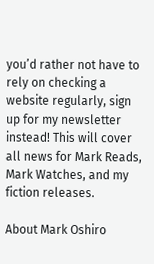you’d rather not have to rely on checking a website regularly, sign up for my newsletter instead! This will cover all news for Mark Reads, Mark Watches, and my fiction releases.

About Mark Oshiro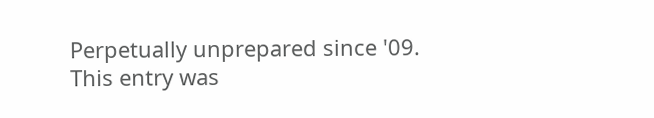Perpetually unprepared since '09.
This entry was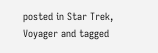posted in Star Trek, Voyager and tagged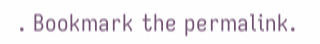. Bookmark the permalink.